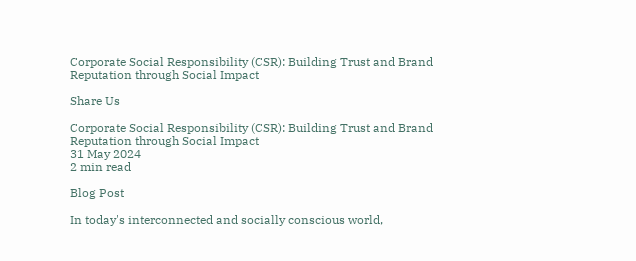Corporate Social Responsibility (CSR): Building Trust and Brand Reputation through Social Impact

Share Us

Corporate Social Responsibility (CSR): Building Trust and Brand Reputation through Social Impact
31 May 2024
2 min read

Blog Post

In today's interconnected and socially conscious world,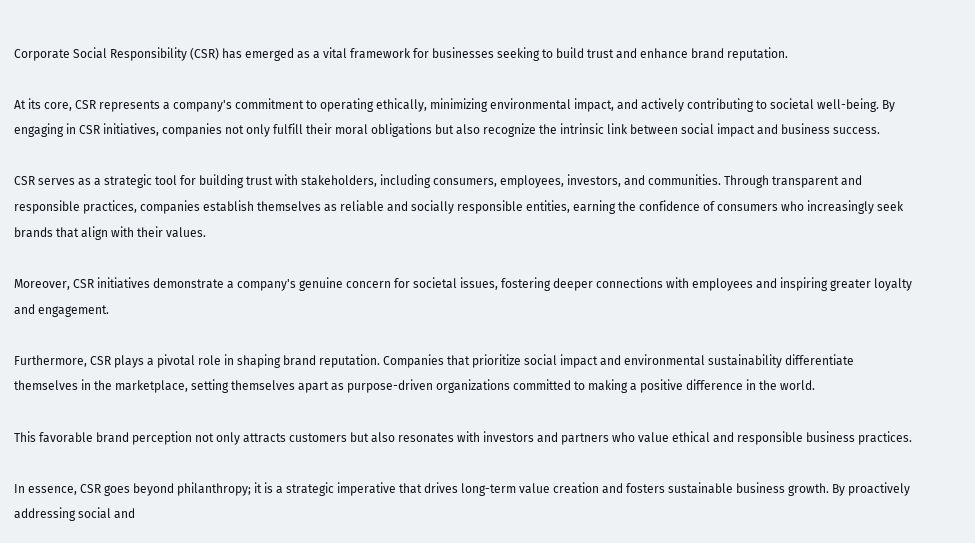Corporate Social Responsibility (CSR) has emerged as a vital framework for businesses seeking to build trust and enhance brand reputation.

At its core, CSR represents a company's commitment to operating ethically, minimizing environmental impact, and actively contributing to societal well-being. By engaging in CSR initiatives, companies not only fulfill their moral obligations but also recognize the intrinsic link between social impact and business success.

CSR serves as a strategic tool for building trust with stakeholders, including consumers, employees, investors, and communities. Through transparent and responsible practices, companies establish themselves as reliable and socially responsible entities, earning the confidence of consumers who increasingly seek brands that align with their values.

Moreover, CSR initiatives demonstrate a company's genuine concern for societal issues, fostering deeper connections with employees and inspiring greater loyalty and engagement.

Furthermore, CSR plays a pivotal role in shaping brand reputation. Companies that prioritize social impact and environmental sustainability differentiate themselves in the marketplace, setting themselves apart as purpose-driven organizations committed to making a positive difference in the world.

This favorable brand perception not only attracts customers but also resonates with investors and partners who value ethical and responsible business practices.

In essence, CSR goes beyond philanthropy; it is a strategic imperative that drives long-term value creation and fosters sustainable business growth. By proactively addressing social and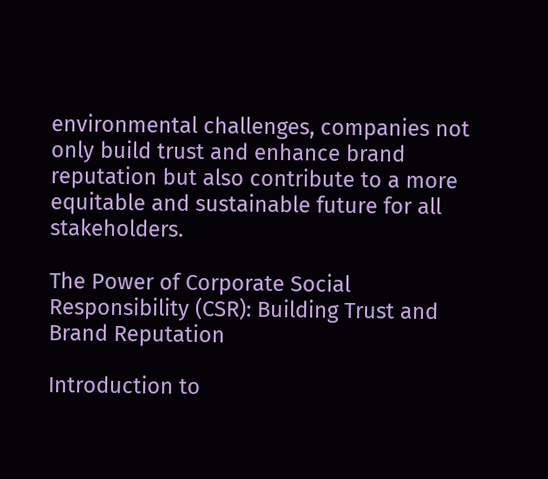environmental challenges, companies not only build trust and enhance brand reputation but also contribute to a more equitable and sustainable future for all stakeholders.

The Power of Corporate Social Responsibility (CSR): Building Trust and Brand Reputation

Introduction to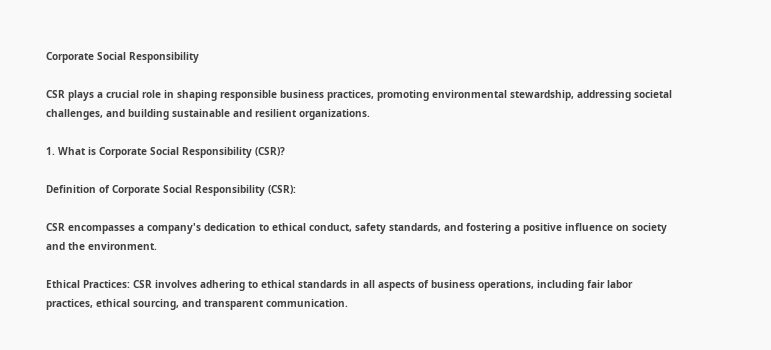Corporate Social Responsibility

CSR plays a crucial role in shaping responsible business practices, promoting environmental stewardship, addressing societal challenges, and building sustainable and resilient organizations.

1. What is Corporate Social Responsibility (CSR)?

Definition of Corporate Social Responsibility (CSR):

CSR encompasses a company's dedication to ethical conduct, safety standards, and fostering a positive influence on society and the environment.

Ethical Practices: CSR involves adhering to ethical standards in all aspects of business operations, including fair labor practices, ethical sourcing, and transparent communication.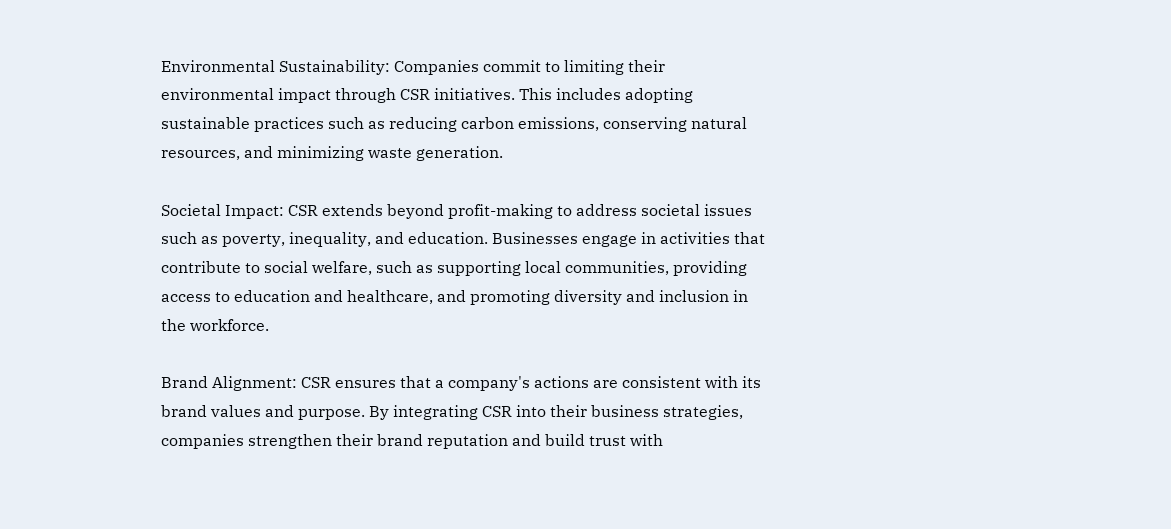Environmental Sustainability: Companies commit to limiting their environmental impact through CSR initiatives. This includes adopting sustainable practices such as reducing carbon emissions, conserving natural resources, and minimizing waste generation.

Societal Impact: CSR extends beyond profit-making to address societal issues such as poverty, inequality, and education. Businesses engage in activities that contribute to social welfare, such as supporting local communities, providing access to education and healthcare, and promoting diversity and inclusion in the workforce.

Brand Alignment: CSR ensures that a company's actions are consistent with its brand values and purpose. By integrating CSR into their business strategies, companies strengthen their brand reputation and build trust with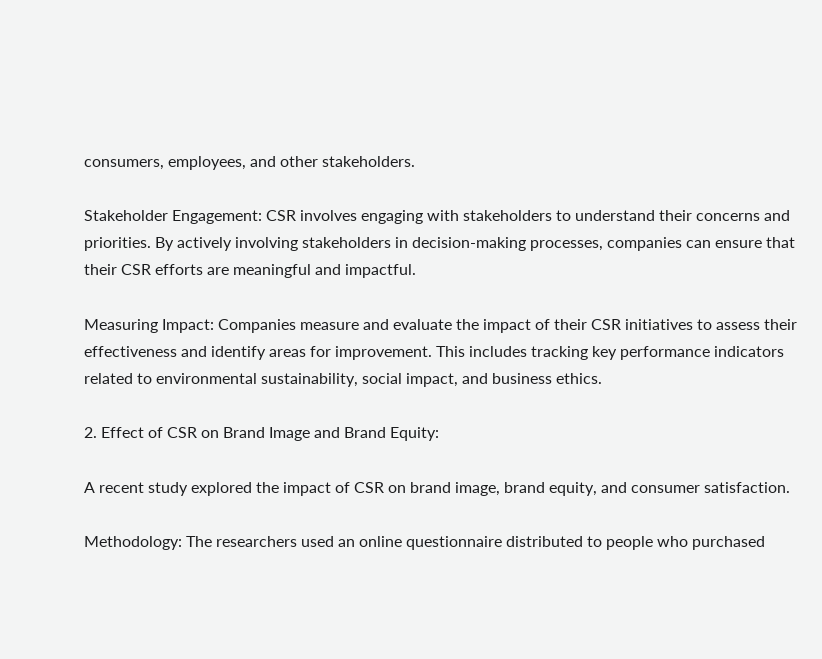consumers, employees, and other stakeholders.

Stakeholder Engagement: CSR involves engaging with stakeholders to understand their concerns and priorities. By actively involving stakeholders in decision-making processes, companies can ensure that their CSR efforts are meaningful and impactful.

Measuring Impact: Companies measure and evaluate the impact of their CSR initiatives to assess their effectiveness and identify areas for improvement. This includes tracking key performance indicators related to environmental sustainability, social impact, and business ethics.

2. Effect of CSR on Brand Image and Brand Equity:

A recent study explored the impact of CSR on brand image, brand equity, and consumer satisfaction.

Methodology: The researchers used an online questionnaire distributed to people who purchased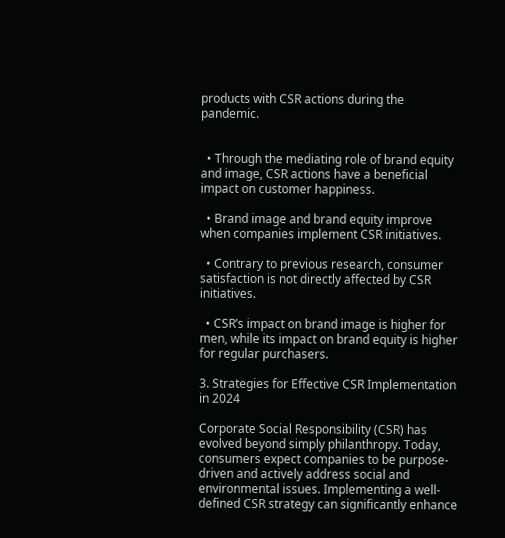products with CSR actions during the pandemic.


  • Through the mediating role of brand equity and image, CSR actions have a beneficial impact on customer happiness.

  • Brand image and brand equity improve when companies implement CSR initiatives.

  • Contrary to previous research, consumer satisfaction is not directly affected by CSR initiatives.

  • CSR’s impact on brand image is higher for men, while its impact on brand equity is higher for regular purchasers.

3. Strategies for Effective CSR Implementation in 2024

Corporate Social Responsibility (CSR) has evolved beyond simply philanthropy. Today, consumers expect companies to be purpose-driven and actively address social and environmental issues. Implementing a well-defined CSR strategy can significantly enhance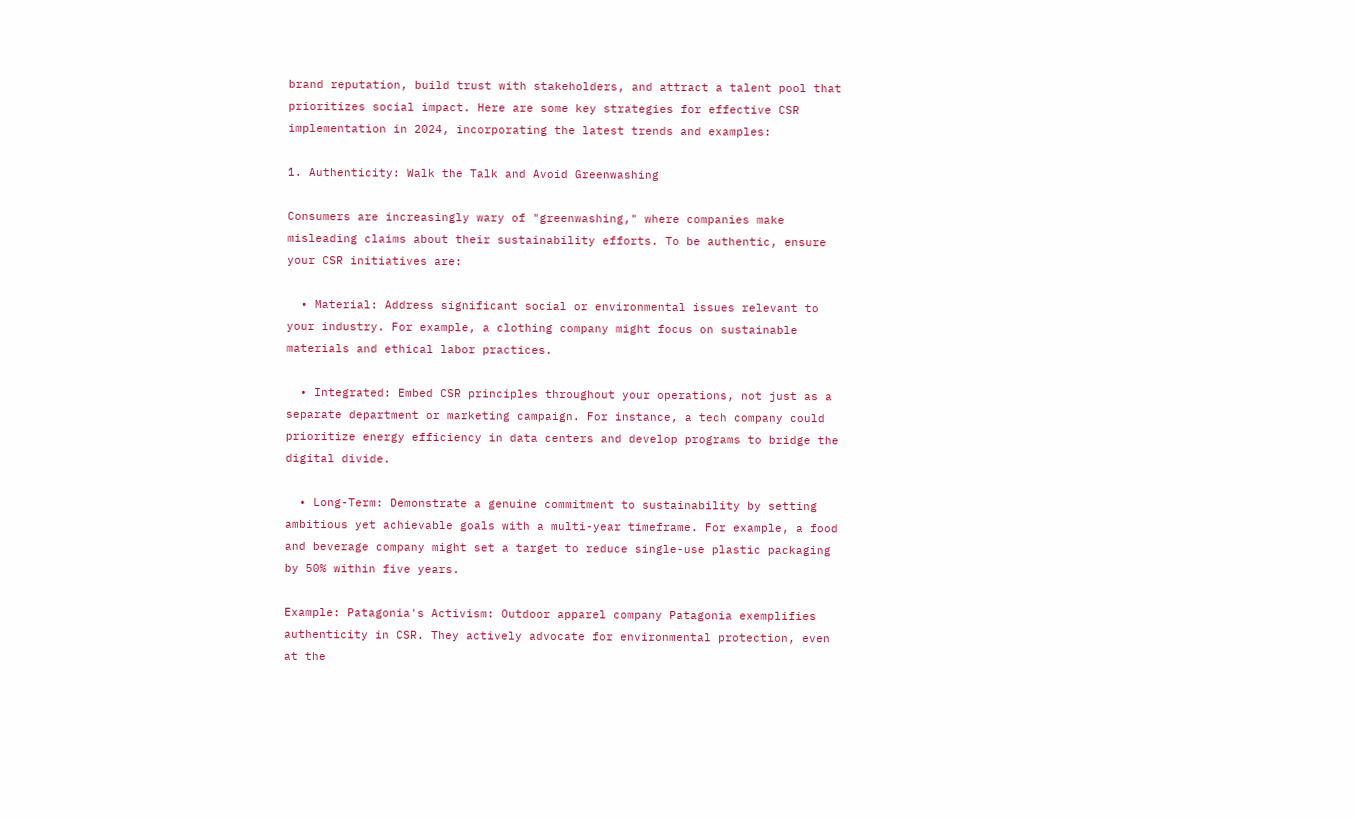brand reputation, build trust with stakeholders, and attract a talent pool that prioritizes social impact. Here are some key strategies for effective CSR implementation in 2024, incorporating the latest trends and examples:

1. Authenticity: Walk the Talk and Avoid Greenwashing

Consumers are increasingly wary of "greenwashing," where companies make misleading claims about their sustainability efforts. To be authentic, ensure your CSR initiatives are:

  • Material: Address significant social or environmental issues relevant to your industry. For example, a clothing company might focus on sustainable materials and ethical labor practices.

  • Integrated: Embed CSR principles throughout your operations, not just as a separate department or marketing campaign. For instance, a tech company could prioritize energy efficiency in data centers and develop programs to bridge the digital divide.

  • Long-Term: Demonstrate a genuine commitment to sustainability by setting ambitious yet achievable goals with a multi-year timeframe. For example, a food and beverage company might set a target to reduce single-use plastic packaging by 50% within five years.

Example: Patagonia's Activism: Outdoor apparel company Patagonia exemplifies authenticity in CSR. They actively advocate for environmental protection, even at the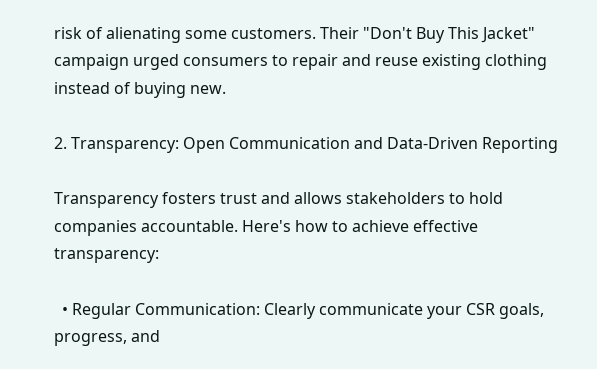risk of alienating some customers. Their "Don't Buy This Jacket" campaign urged consumers to repair and reuse existing clothing instead of buying new.

2. Transparency: Open Communication and Data-Driven Reporting

Transparency fosters trust and allows stakeholders to hold companies accountable. Here's how to achieve effective transparency:

  • Regular Communication: Clearly communicate your CSR goals, progress, and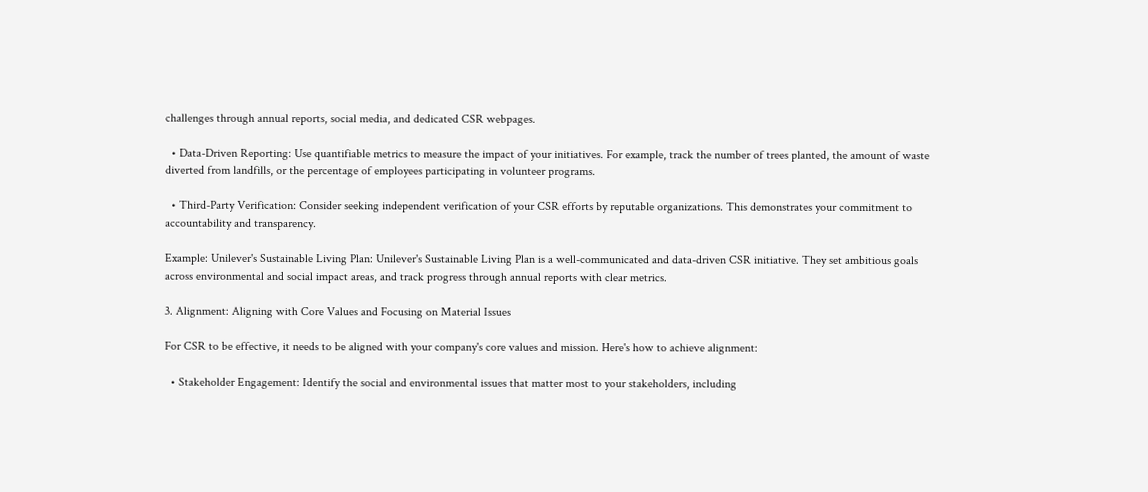challenges through annual reports, social media, and dedicated CSR webpages.

  • Data-Driven Reporting: Use quantifiable metrics to measure the impact of your initiatives. For example, track the number of trees planted, the amount of waste diverted from landfills, or the percentage of employees participating in volunteer programs.

  • Third-Party Verification: Consider seeking independent verification of your CSR efforts by reputable organizations. This demonstrates your commitment to accountability and transparency.

Example: Unilever's Sustainable Living Plan: Unilever's Sustainable Living Plan is a well-communicated and data-driven CSR initiative. They set ambitious goals across environmental and social impact areas, and track progress through annual reports with clear metrics.

3. Alignment: Aligning with Core Values and Focusing on Material Issues

For CSR to be effective, it needs to be aligned with your company's core values and mission. Here's how to achieve alignment:

  • Stakeholder Engagement: Identify the social and environmental issues that matter most to your stakeholders, including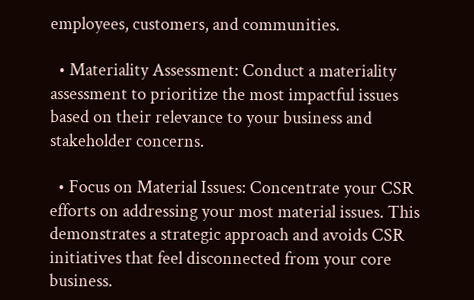employees, customers, and communities.

  • Materiality Assessment: Conduct a materiality assessment to prioritize the most impactful issues based on their relevance to your business and stakeholder concerns.

  • Focus on Material Issues: Concentrate your CSR efforts on addressing your most material issues. This demonstrates a strategic approach and avoids CSR initiatives that feel disconnected from your core business.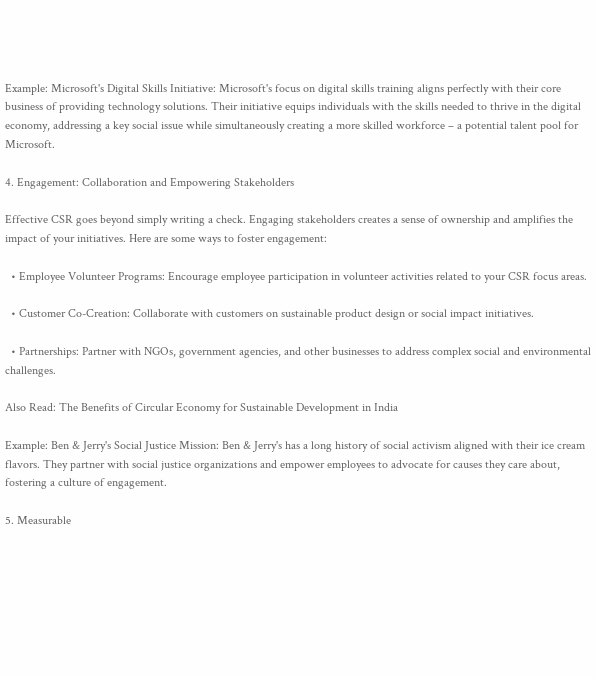Example: Microsoft's Digital Skills Initiative: Microsoft's focus on digital skills training aligns perfectly with their core business of providing technology solutions. Their initiative equips individuals with the skills needed to thrive in the digital economy, addressing a key social issue while simultaneously creating a more skilled workforce – a potential talent pool for Microsoft.

4. Engagement: Collaboration and Empowering Stakeholders

Effective CSR goes beyond simply writing a check. Engaging stakeholders creates a sense of ownership and amplifies the impact of your initiatives. Here are some ways to foster engagement:

  • Employee Volunteer Programs: Encourage employee participation in volunteer activities related to your CSR focus areas.

  • Customer Co-Creation: Collaborate with customers on sustainable product design or social impact initiatives.

  • Partnerships: Partner with NGOs, government agencies, and other businesses to address complex social and environmental challenges.

Also Read: The Benefits of Circular Economy for Sustainable Development in India

Example: Ben & Jerry's Social Justice Mission: Ben & Jerry's has a long history of social activism aligned with their ice cream flavors. They partner with social justice organizations and empower employees to advocate for causes they care about, fostering a culture of engagement.

5. Measurable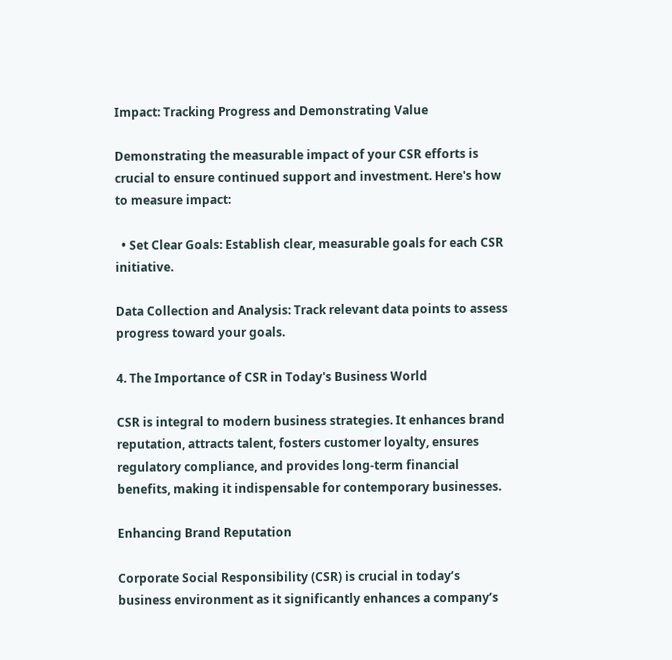Impact: Tracking Progress and Demonstrating Value

Demonstrating the measurable impact of your CSR efforts is crucial to ensure continued support and investment. Here's how to measure impact:

  • Set Clear Goals: Establish clear, measurable goals for each CSR initiative.

Data Collection and Analysis: Track relevant data points to assess progress toward your goals.

4. The Importance of CSR in Today's Business World

CSR is integral to modern business strategies. It enhances brand reputation, attracts talent, fosters customer loyalty, ensures regulatory compliance, and provides long-term financial benefits, making it indispensable for contemporary businesses.

Enhancing Brand Reputation

Corporate Social Responsibility (CSR) is crucial in today’s business environment as it significantly enhances a company’s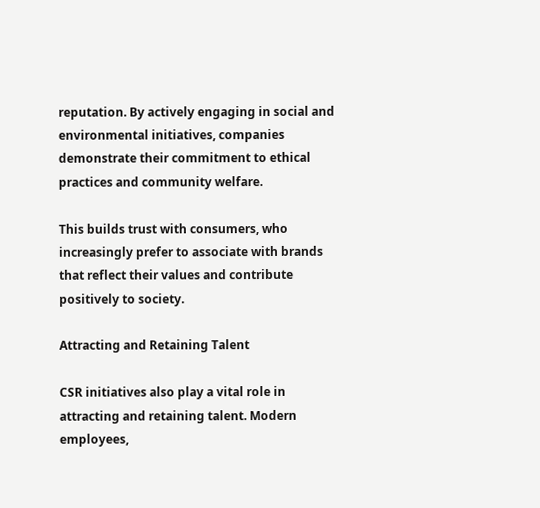reputation. By actively engaging in social and environmental initiatives, companies demonstrate their commitment to ethical practices and community welfare.

This builds trust with consumers, who increasingly prefer to associate with brands that reflect their values and contribute positively to society.

Attracting and Retaining Talent

CSR initiatives also play a vital role in attracting and retaining talent. Modern employees,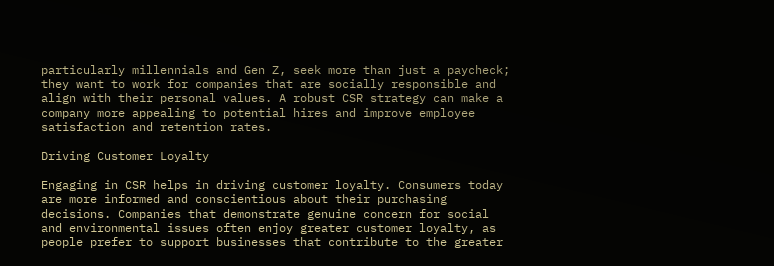particularly millennials and Gen Z, seek more than just a paycheck; they want to work for companies that are socially responsible and align with their personal values. A robust CSR strategy can make a company more appealing to potential hires and improve employee satisfaction and retention rates.

Driving Customer Loyalty

Engaging in CSR helps in driving customer loyalty. Consumers today are more informed and conscientious about their purchasing decisions. Companies that demonstrate genuine concern for social and environmental issues often enjoy greater customer loyalty, as people prefer to support businesses that contribute to the greater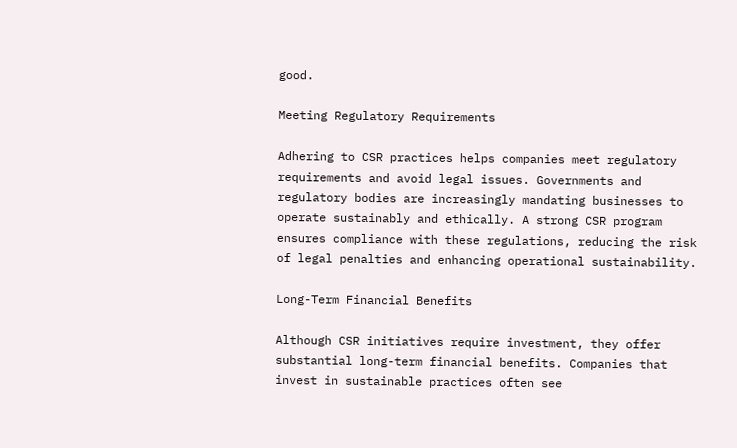good.

Meeting Regulatory Requirements

Adhering to CSR practices helps companies meet regulatory requirements and avoid legal issues. Governments and regulatory bodies are increasingly mandating businesses to operate sustainably and ethically. A strong CSR program ensures compliance with these regulations, reducing the risk of legal penalties and enhancing operational sustainability.

Long-Term Financial Benefits

Although CSR initiatives require investment, they offer substantial long-term financial benefits. Companies that invest in sustainable practices often see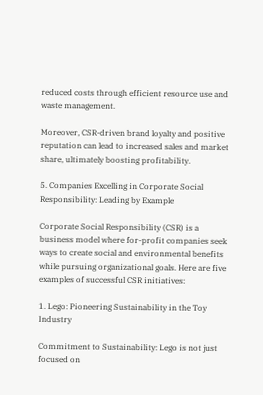reduced costs through efficient resource use and waste management.

Moreover, CSR-driven brand loyalty and positive reputation can lead to increased sales and market share, ultimately boosting profitability.

5. Companies Excelling in Corporate Social Responsibility: Leading by Example

Corporate Social Responsibility (CSR) is a business model where for-profit companies seek ways to create social and environmental benefits while pursuing organizational goals. Here are five examples of successful CSR initiatives:

1. Lego: Pioneering Sustainability in the Toy Industry

Commitment to Sustainability: Lego is not just focused on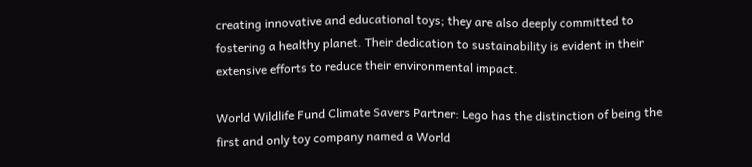creating innovative and educational toys; they are also deeply committed to fostering a healthy planet. Their dedication to sustainability is evident in their extensive efforts to reduce their environmental impact.

World Wildlife Fund Climate Savers Partner: Lego has the distinction of being the first and only toy company named a World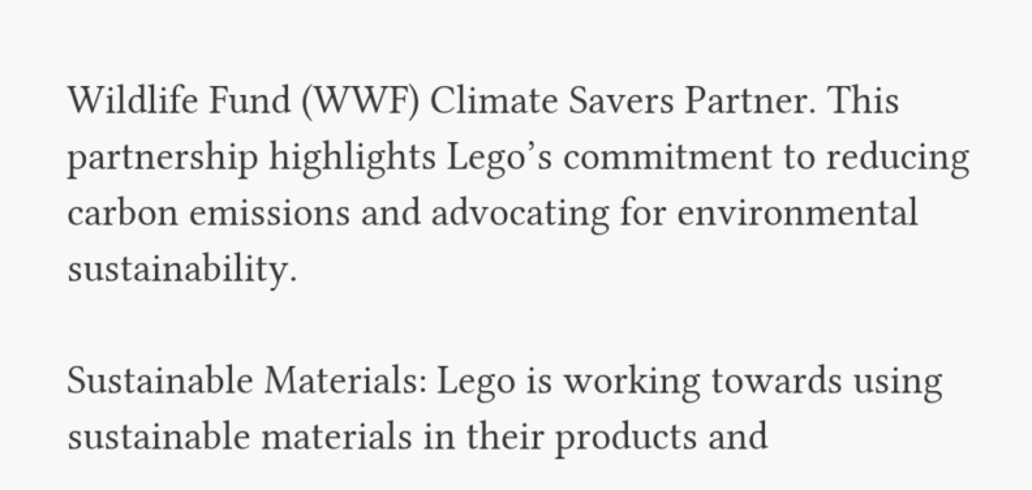Wildlife Fund (WWF) Climate Savers Partner. This partnership highlights Lego’s commitment to reducing carbon emissions and advocating for environmental sustainability.

Sustainable Materials: Lego is working towards using sustainable materials in their products and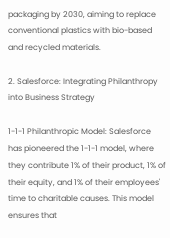packaging by 2030, aiming to replace conventional plastics with bio-based and recycled materials.

2. Salesforce: Integrating Philanthropy into Business Strategy

1-1-1 Philanthropic Model: Salesforce has pioneered the 1-1-1 model, where they contribute 1% of their product, 1% of their equity, and 1% of their employees' time to charitable causes. This model ensures that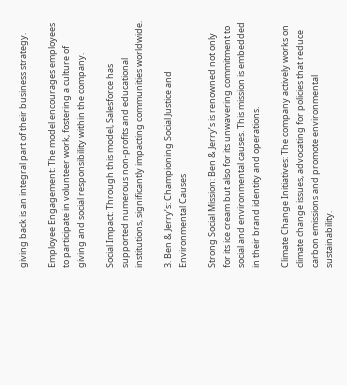giving back is an integral part of their business strategy.

Employee Engagement: The model encourages employees to participate in volunteer work, fostering a culture of giving and social responsibility within the company.

Social Impact: Through this model, Salesforce has supported numerous non-profits and educational institutions, significantly impacting communities worldwide.

3. Ben & Jerry’s: Championing Social Justice and Environmental Causes

Strong Social Mission: Ben & Jerry’s is renowned not only for its ice cream but also for its unwavering commitment to social and environmental causes. This mission is embedded in their brand identity and operations.

Climate Change Initiatives: The company actively works on climate change issues, advocating for policies that reduce carbon emissions and promote environmental sustainability.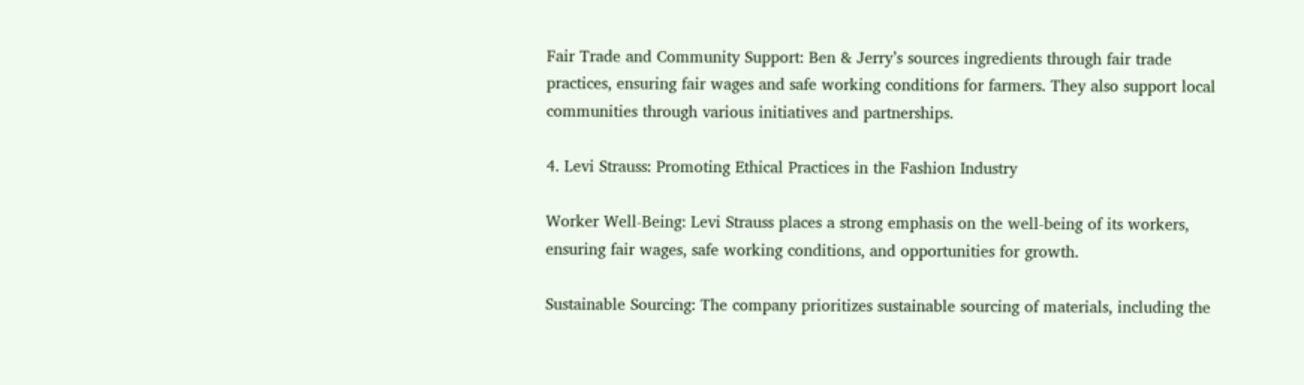Fair Trade and Community Support: Ben & Jerry’s sources ingredients through fair trade practices, ensuring fair wages and safe working conditions for farmers. They also support local communities through various initiatives and partnerships.

4. Levi Strauss: Promoting Ethical Practices in the Fashion Industry

Worker Well-Being: Levi Strauss places a strong emphasis on the well-being of its workers, ensuring fair wages, safe working conditions, and opportunities for growth.

Sustainable Sourcing: The company prioritizes sustainable sourcing of materials, including the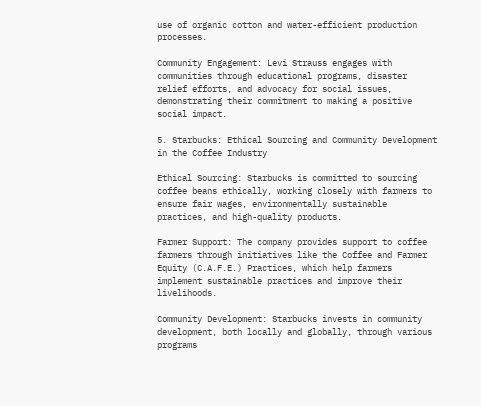use of organic cotton and water-efficient production processes.

Community Engagement: Levi Strauss engages with communities through educational programs, disaster relief efforts, and advocacy for social issues, demonstrating their commitment to making a positive social impact.

5. Starbucks: Ethical Sourcing and Community Development in the Coffee Industry

Ethical Sourcing: Starbucks is committed to sourcing coffee beans ethically, working closely with farmers to ensure fair wages, environmentally sustainable practices, and high-quality products.

Farmer Support: The company provides support to coffee farmers through initiatives like the Coffee and Farmer Equity (C.A.F.E.) Practices, which help farmers implement sustainable practices and improve their livelihoods.

Community Development: Starbucks invests in community development, both locally and globally, through various programs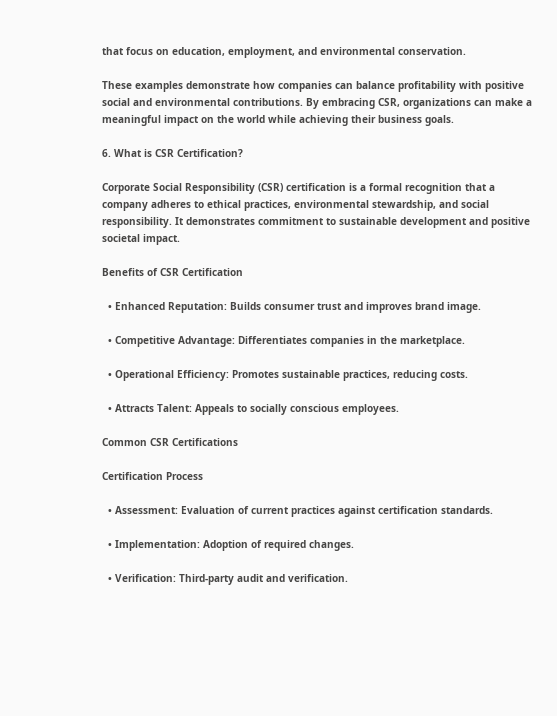that focus on education, employment, and environmental conservation.

These examples demonstrate how companies can balance profitability with positive social and environmental contributions. By embracing CSR, organizations can make a meaningful impact on the world while achieving their business goals.

6. What is CSR Certification?

Corporate Social Responsibility (CSR) certification is a formal recognition that a company adheres to ethical practices, environmental stewardship, and social responsibility. It demonstrates commitment to sustainable development and positive societal impact.

Benefits of CSR Certification

  • Enhanced Reputation: Builds consumer trust and improves brand image.

  • Competitive Advantage: Differentiates companies in the marketplace.

  • Operational Efficiency: Promotes sustainable practices, reducing costs.

  • Attracts Talent: Appeals to socially conscious employees.

Common CSR Certifications

Certification Process

  • Assessment: Evaluation of current practices against certification standards.

  • Implementation: Adoption of required changes.

  • Verification: Third-party audit and verification.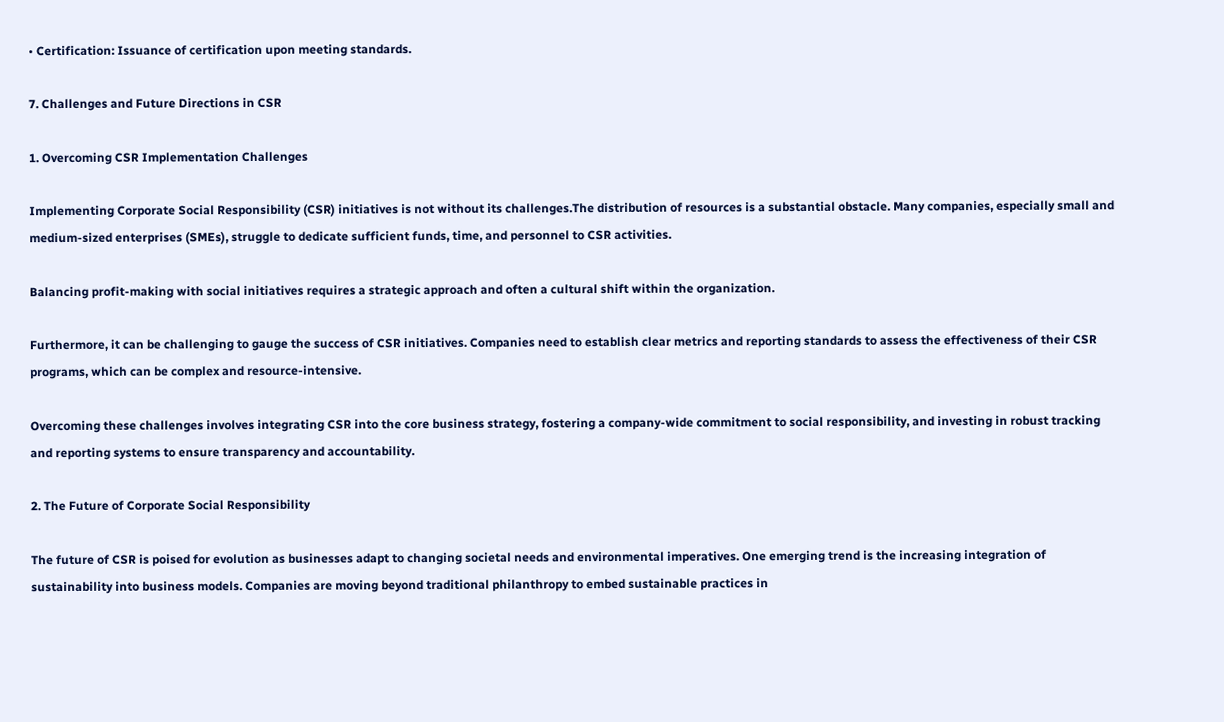• Certification: Issuance of certification upon meeting standards.

7. Challenges and Future Directions in CSR

1. Overcoming CSR Implementation Challenges

Implementing Corporate Social Responsibility (CSR) initiatives is not without its challenges.The distribution of resources is a substantial obstacle. Many companies, especially small and medium-sized enterprises (SMEs), struggle to dedicate sufficient funds, time, and personnel to CSR activities.

Balancing profit-making with social initiatives requires a strategic approach and often a cultural shift within the organization.

Furthermore, it can be challenging to gauge the success of CSR initiatives. Companies need to establish clear metrics and reporting standards to assess the effectiveness of their CSR programs, which can be complex and resource-intensive.

Overcoming these challenges involves integrating CSR into the core business strategy, fostering a company-wide commitment to social responsibility, and investing in robust tracking and reporting systems to ensure transparency and accountability.

2. The Future of Corporate Social Responsibility

The future of CSR is poised for evolution as businesses adapt to changing societal needs and environmental imperatives. One emerging trend is the increasing integration of sustainability into business models. Companies are moving beyond traditional philanthropy to embed sustainable practices in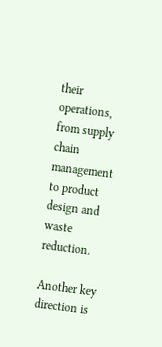their operations, from supply chain management to product design and waste reduction.

Another key direction is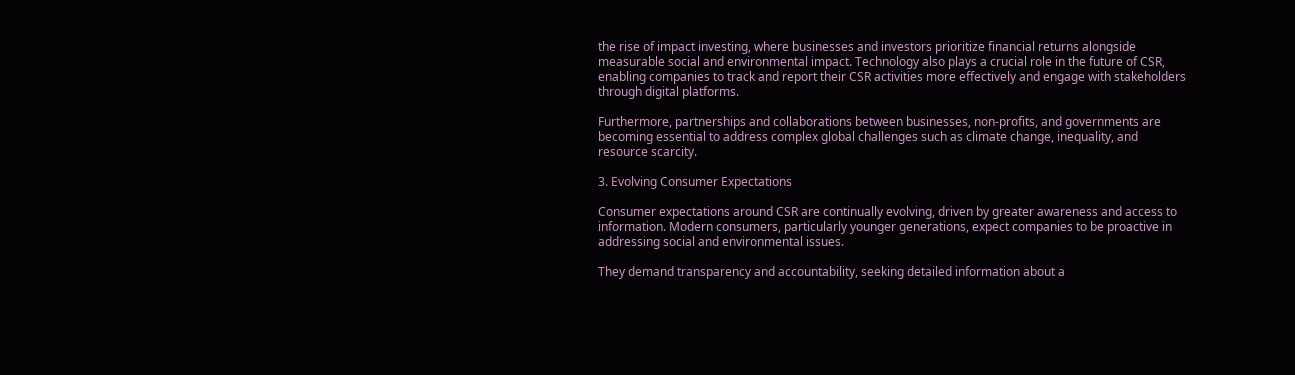the rise of impact investing, where businesses and investors prioritize financial returns alongside measurable social and environmental impact. Technology also plays a crucial role in the future of CSR, enabling companies to track and report their CSR activities more effectively and engage with stakeholders through digital platforms.

Furthermore, partnerships and collaborations between businesses, non-profits, and governments are becoming essential to address complex global challenges such as climate change, inequality, and resource scarcity.

3. Evolving Consumer Expectations

Consumer expectations around CSR are continually evolving, driven by greater awareness and access to information. Modern consumers, particularly younger generations, expect companies to be proactive in addressing social and environmental issues.

They demand transparency and accountability, seeking detailed information about a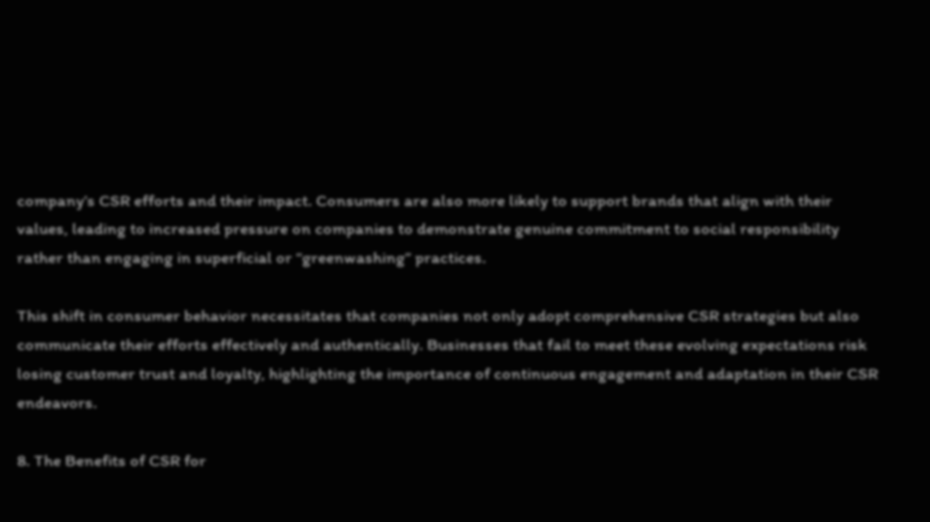company’s CSR efforts and their impact. Consumers are also more likely to support brands that align with their values, leading to increased pressure on companies to demonstrate genuine commitment to social responsibility rather than engaging in superficial or “greenwashing” practices.

This shift in consumer behavior necessitates that companies not only adopt comprehensive CSR strategies but also communicate their efforts effectively and authentically. Businesses that fail to meet these evolving expectations risk losing customer trust and loyalty, highlighting the importance of continuous engagement and adaptation in their CSR endeavors.

8. The Benefits of CSR for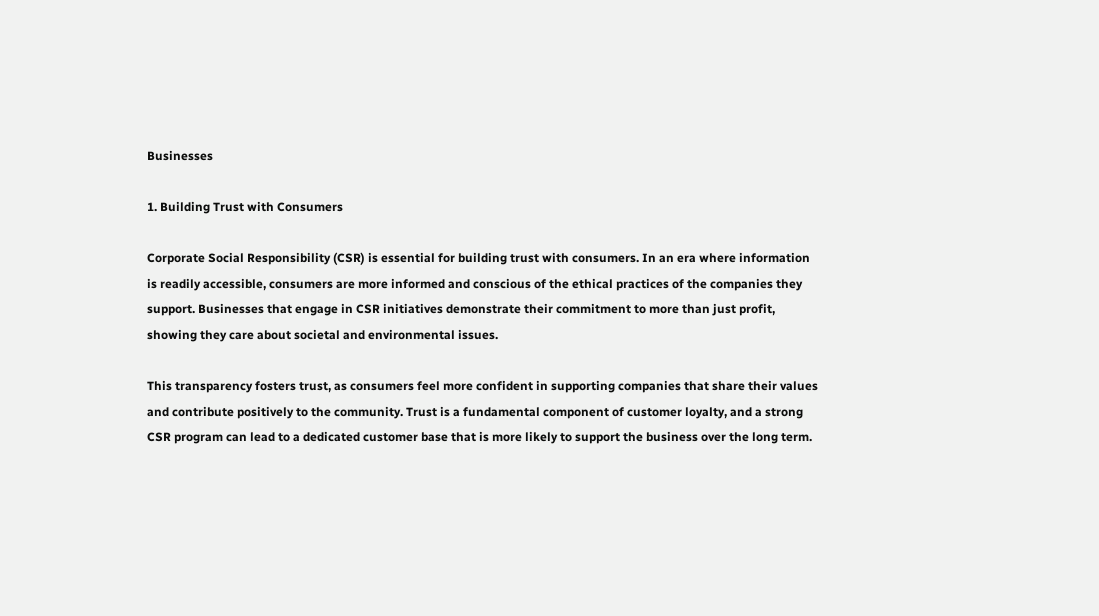Businesses

1. Building Trust with Consumers

Corporate Social Responsibility (CSR) is essential for building trust with consumers. In an era where information is readily accessible, consumers are more informed and conscious of the ethical practices of the companies they support. Businesses that engage in CSR initiatives demonstrate their commitment to more than just profit, showing they care about societal and environmental issues.

This transparency fosters trust, as consumers feel more confident in supporting companies that share their values and contribute positively to the community. Trust is a fundamental component of customer loyalty, and a strong CSR program can lead to a dedicated customer base that is more likely to support the business over the long term.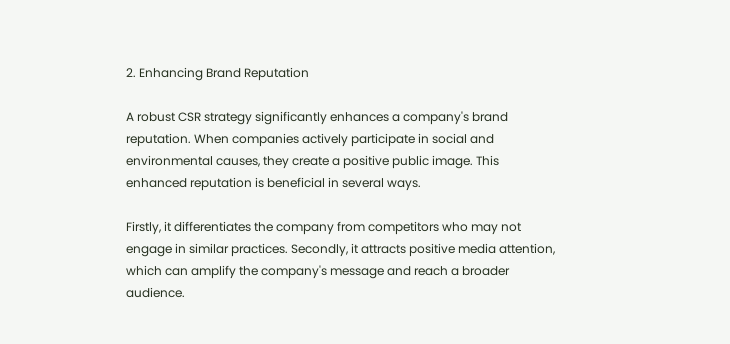2. Enhancing Brand Reputation

A robust CSR strategy significantly enhances a company's brand reputation. When companies actively participate in social and environmental causes, they create a positive public image. This enhanced reputation is beneficial in several ways.

Firstly, it differentiates the company from competitors who may not engage in similar practices. Secondly, it attracts positive media attention, which can amplify the company's message and reach a broader audience.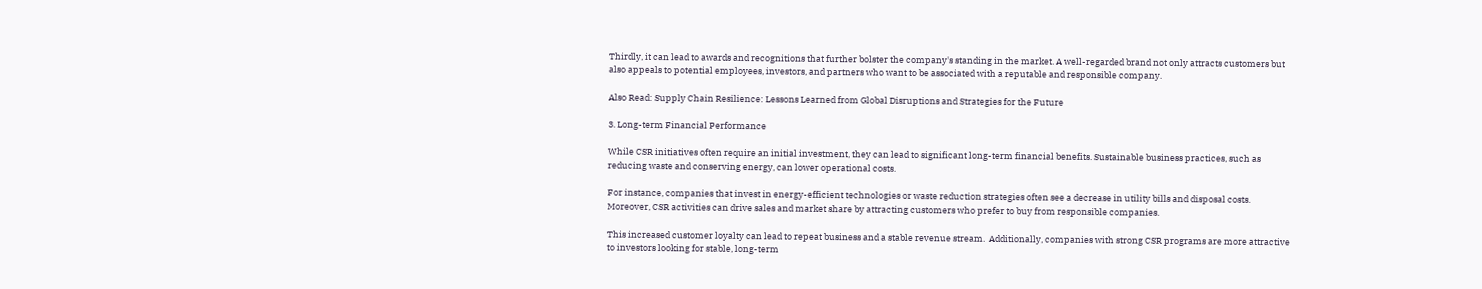Thirdly, it can lead to awards and recognitions that further bolster the company's standing in the market. A well-regarded brand not only attracts customers but also appeals to potential employees, investors, and partners who want to be associated with a reputable and responsible company.

Also Read: Supply Chain Resilience: Lessons Learned from Global Disruptions and Strategies for the Future

3. Long-term Financial Performance

While CSR initiatives often require an initial investment, they can lead to significant long-term financial benefits. Sustainable business practices, such as reducing waste and conserving energy, can lower operational costs.

For instance, companies that invest in energy-efficient technologies or waste reduction strategies often see a decrease in utility bills and disposal costs. Moreover, CSR activities can drive sales and market share by attracting customers who prefer to buy from responsible companies.

This increased customer loyalty can lead to repeat business and a stable revenue stream.  Additionally, companies with strong CSR programs are more attractive to investors looking for stable, long-term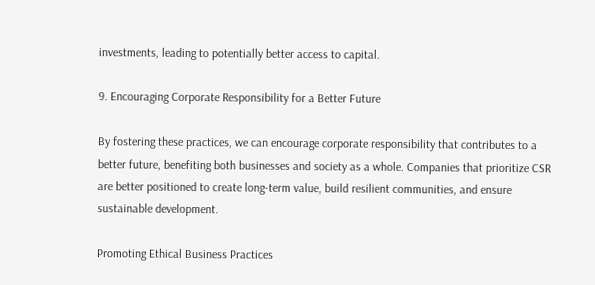investments, leading to potentially better access to capital.

9. Encouraging Corporate Responsibility for a Better Future

By fostering these practices, we can encourage corporate responsibility that contributes to a better future, benefiting both businesses and society as a whole. Companies that prioritize CSR are better positioned to create long-term value, build resilient communities, and ensure sustainable development.

Promoting Ethical Business Practices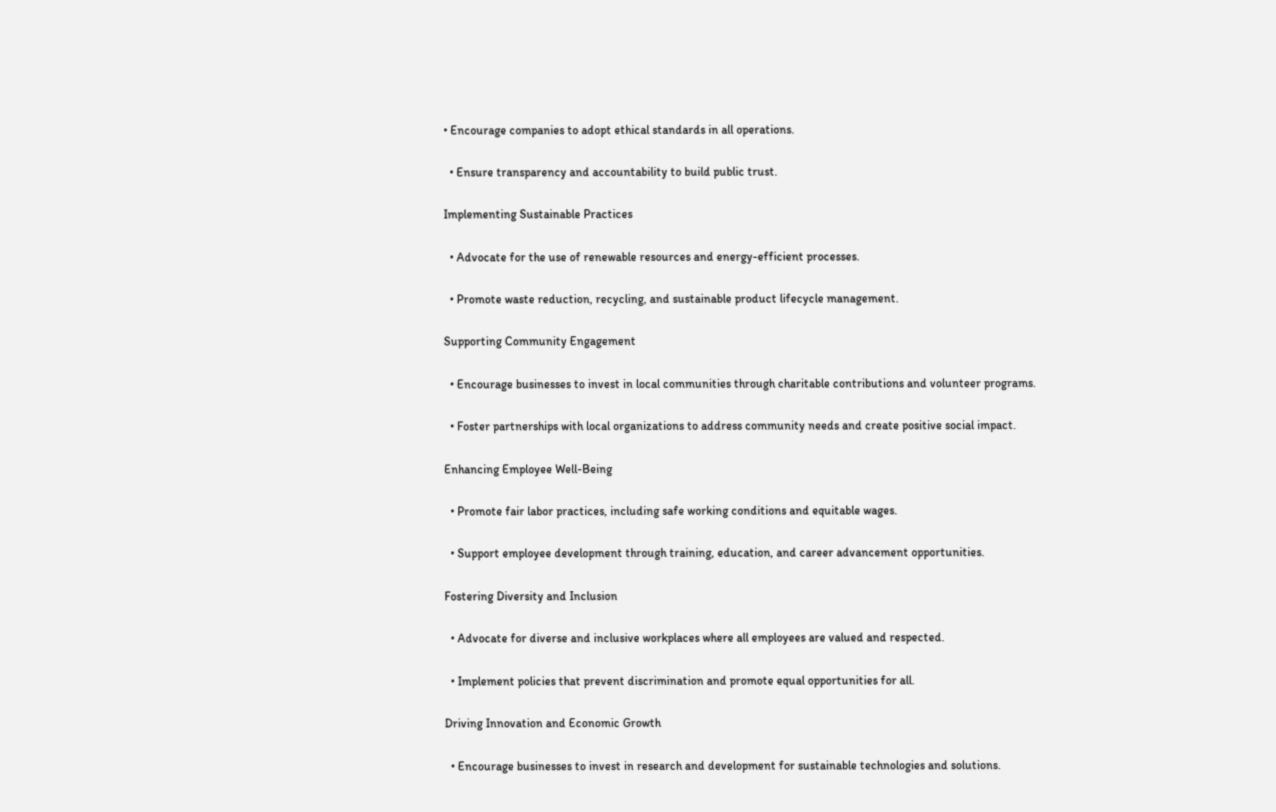• Encourage companies to adopt ethical standards in all operations.

  • Ensure transparency and accountability to build public trust.

Implementing Sustainable Practices

  • Advocate for the use of renewable resources and energy-efficient processes.

  • Promote waste reduction, recycling, and sustainable product lifecycle management.

Supporting Community Engagement

  • Encourage businesses to invest in local communities through charitable contributions and volunteer programs.

  • Foster partnerships with local organizations to address community needs and create positive social impact.

Enhancing Employee Well-Being

  • Promote fair labor practices, including safe working conditions and equitable wages.

  • Support employee development through training, education, and career advancement opportunities.

Fostering Diversity and Inclusion

  • Advocate for diverse and inclusive workplaces where all employees are valued and respected.

  • Implement policies that prevent discrimination and promote equal opportunities for all.

Driving Innovation and Economic Growth

  • Encourage businesses to invest in research and development for sustainable technologies and solutions.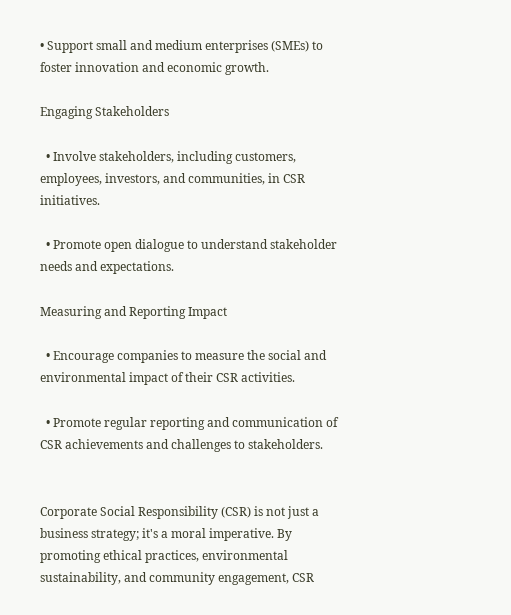• Support small and medium enterprises (SMEs) to foster innovation and economic growth.

Engaging Stakeholders

  • Involve stakeholders, including customers, employees, investors, and communities, in CSR initiatives.

  • Promote open dialogue to understand stakeholder needs and expectations.

Measuring and Reporting Impact

  • Encourage companies to measure the social and environmental impact of their CSR activities.

  • Promote regular reporting and communication of CSR achievements and challenges to stakeholders.


Corporate Social Responsibility (CSR) is not just a business strategy; it's a moral imperative. By promoting ethical practices, environmental sustainability, and community engagement, CSR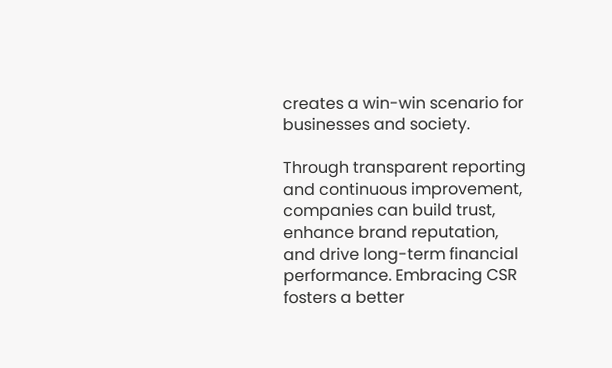creates a win-win scenario for businesses and society.

Through transparent reporting and continuous improvement, companies can build trust, enhance brand reputation, and drive long-term financial performance. Embracing CSR fosters a better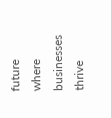future where businesses thrive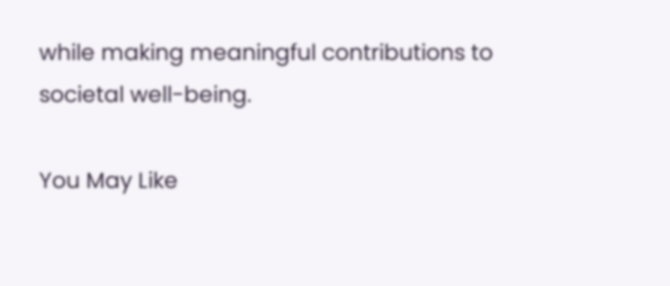while making meaningful contributions to societal well-being.

You May Like